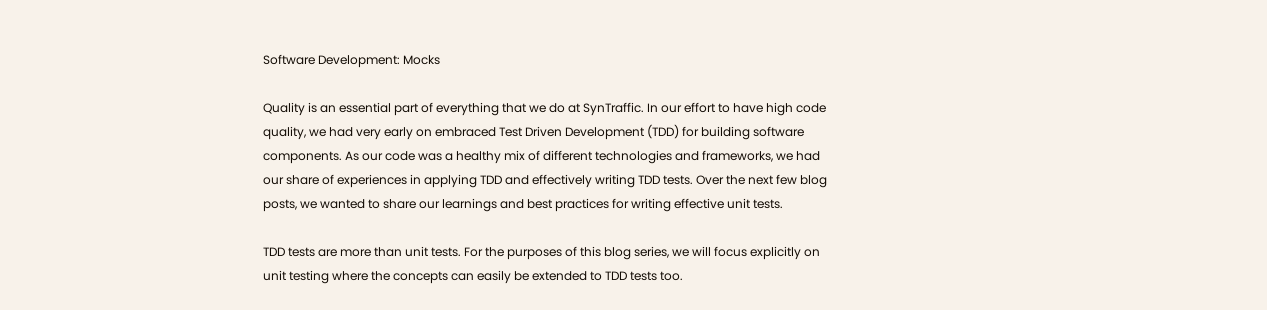Software Development: Mocks

Quality is an essential part of everything that we do at SynTraffic. In our effort to have high code quality, we had very early on embraced Test Driven Development (TDD) for building software components. As our code was a healthy mix of different technologies and frameworks, we had our share of experiences in applying TDD and effectively writing TDD tests. Over the next few blog posts, we wanted to share our learnings and best practices for writing effective unit tests.

TDD tests are more than unit tests. For the purposes of this blog series, we will focus explicitly on unit testing where the concepts can easily be extended to TDD tests too.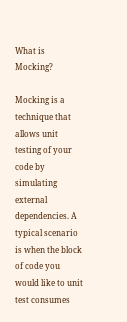What is Mocking?

Mocking is a technique that allows unit testing of your code by simulating external dependencies. A typical scenario is when the block of code you would like to unit test consumes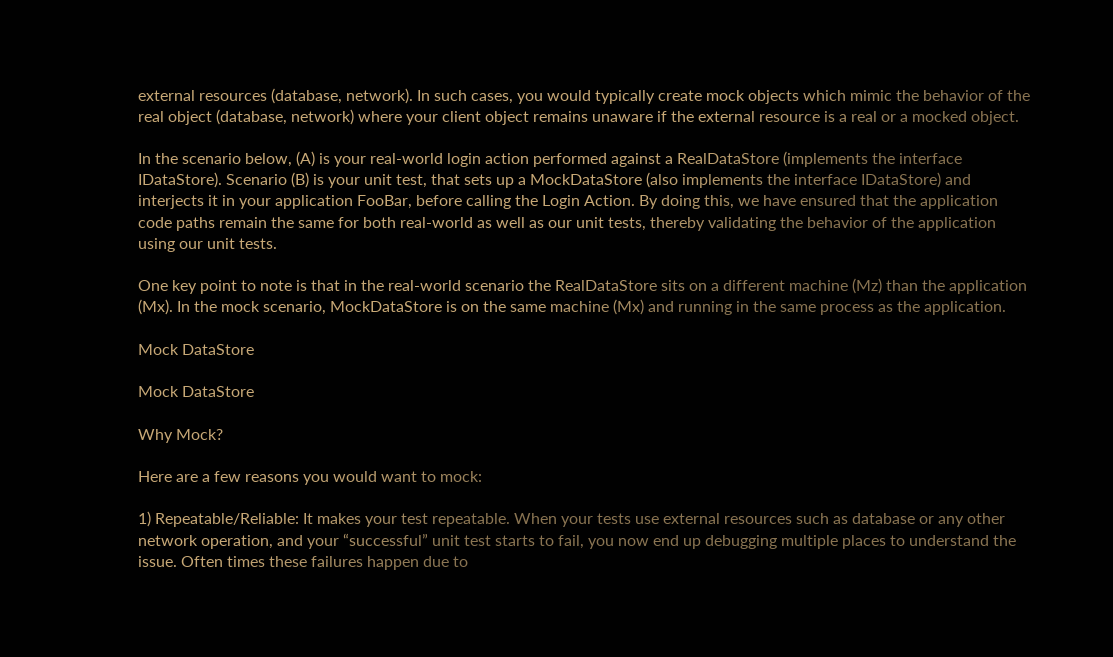external resources (database, network). In such cases, you would typically create mock objects which mimic the behavior of the real object (database, network) where your client object remains unaware if the external resource is a real or a mocked object.

In the scenario below, (A) is your real-world login action performed against a RealDataStore (implements the interface IDataStore). Scenario (B) is your unit test, that sets up a MockDataStore (also implements the interface IDataStore) and interjects it in your application FooBar, before calling the Login Action. By doing this, we have ensured that the application code paths remain the same for both real-world as well as our unit tests, thereby validating the behavior of the application using our unit tests.

One key point to note is that in the real-world scenario the RealDataStore sits on a different machine (Mz) than the application (Mx). In the mock scenario, MockDataStore is on the same machine (Mx) and running in the same process as the application.

Mock DataStore

Mock DataStore

Why Mock?

Here are a few reasons you would want to mock:

1) Repeatable/Reliable: It makes your test repeatable. When your tests use external resources such as database or any other network operation, and your “successful” unit test starts to fail, you now end up debugging multiple places to understand the issue. Often times these failures happen due to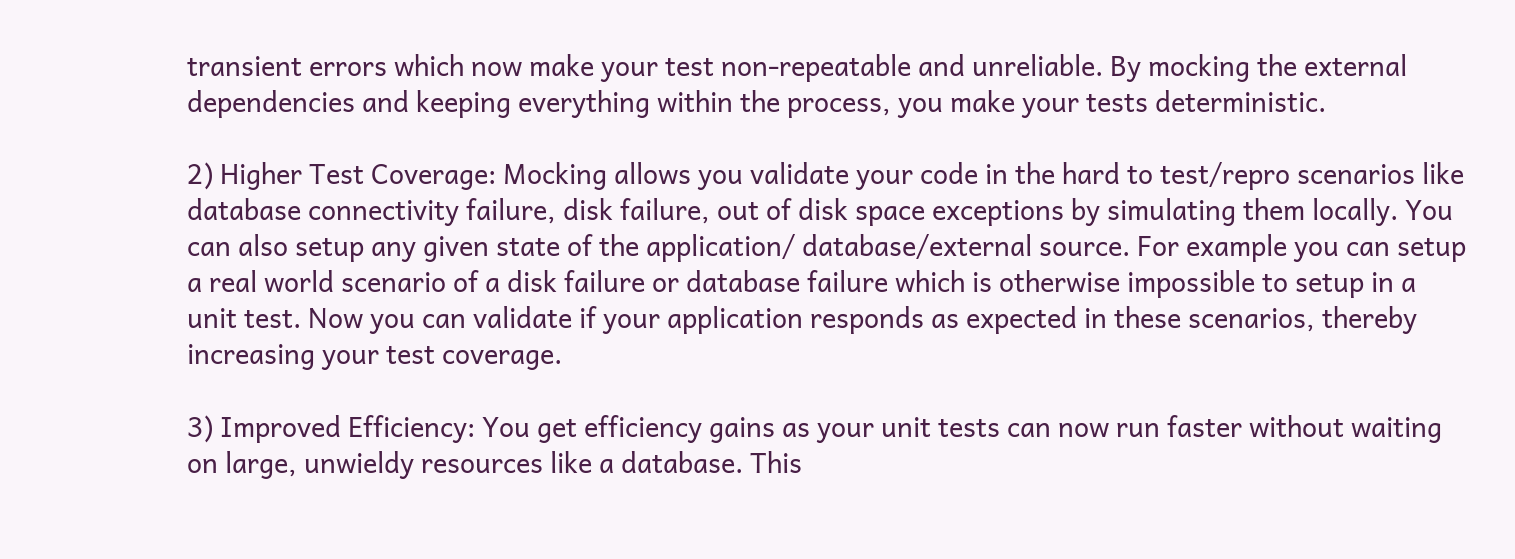transient errors which now make your test non-repeatable and unreliable. By mocking the external dependencies and keeping everything within the process, you make your tests deterministic.

2) Higher Test Coverage: Mocking allows you validate your code in the hard to test/repro scenarios like database connectivity failure, disk failure, out of disk space exceptions by simulating them locally. You can also setup any given state of the application/ database/external source. For example you can setup a real world scenario of a disk failure or database failure which is otherwise impossible to setup in a unit test. Now you can validate if your application responds as expected in these scenarios, thereby increasing your test coverage.

3) Improved Efficiency: You get efficiency gains as your unit tests can now run faster without waiting on large, unwieldy resources like a database. This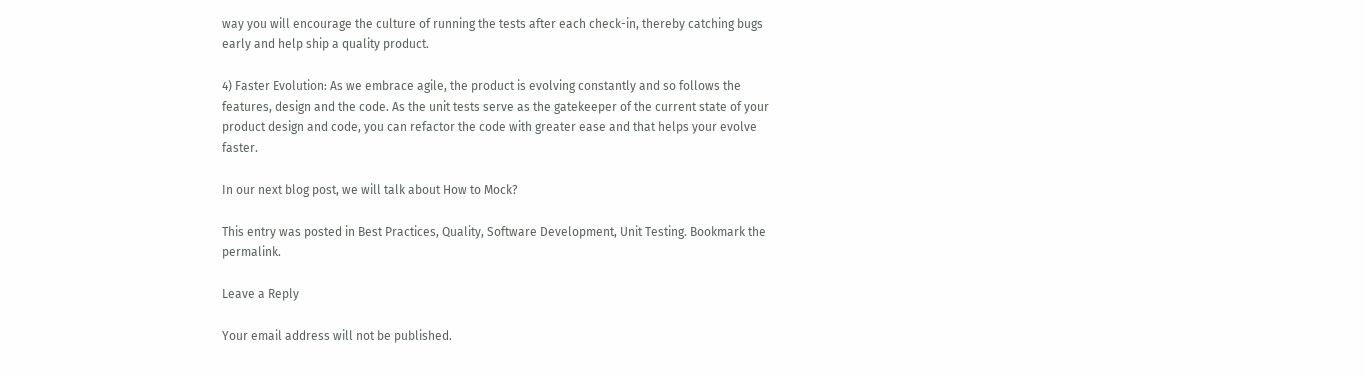way you will encourage the culture of running the tests after each check-in, thereby catching bugs early and help ship a quality product.

4) Faster Evolution: As we embrace agile, the product is evolving constantly and so follows the features, design and the code. As the unit tests serve as the gatekeeper of the current state of your product design and code, you can refactor the code with greater ease and that helps your evolve faster.

In our next blog post, we will talk about How to Mock?

This entry was posted in Best Practices, Quality, Software Development, Unit Testing. Bookmark the permalink.

Leave a Reply

Your email address will not be published.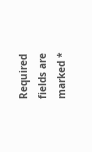Required fields are marked *